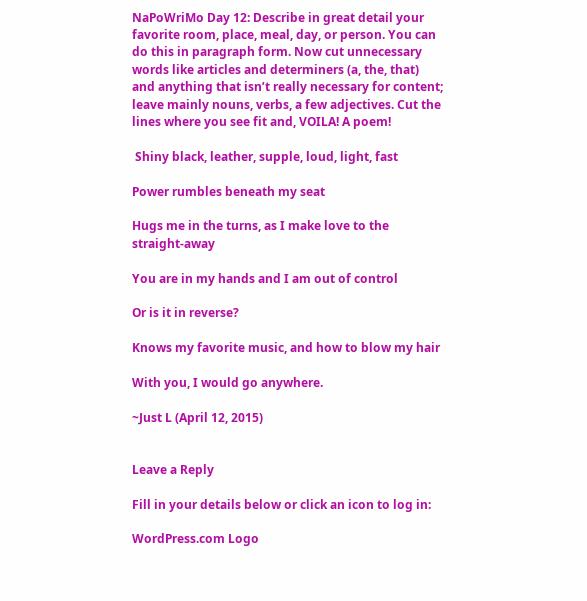NaPoWriMo Day 12: Describe in great detail your favorite room, place, meal, day, or person. You can do this in paragraph form. Now cut unnecessary words like articles and determiners (a, the, that) and anything that isn’t really necessary for content; leave mainly nouns, verbs, a few adjectives. Cut the lines where you see fit and, VOILA! A poem!

 Shiny black, leather, supple, loud, light, fast

Power rumbles beneath my seat

Hugs me in the turns, as I make love to the straight-away

You are in my hands and I am out of control

Or is it in reverse?

Knows my favorite music, and how to blow my hair

With you, I would go anywhere.

~Just L (April 12, 2015)


Leave a Reply

Fill in your details below or click an icon to log in:

WordPress.com Logo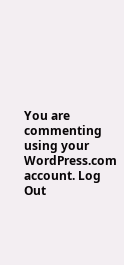You are commenting using your WordPress.com account. Log Out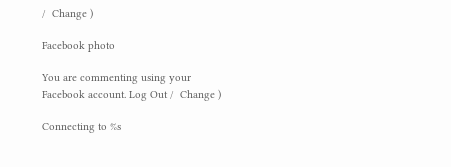/  Change )

Facebook photo

You are commenting using your Facebook account. Log Out /  Change )

Connecting to %s